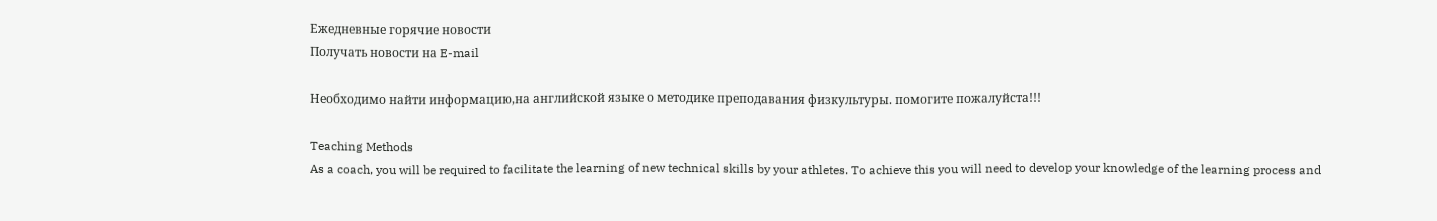Ежедневные горячие новости
Получать новости на E-mail

Необходимо найти информацию,на английской языке о методике преподавания физкультуры. помогите пожалуйста!!!

Teaching Methods
As a coach, you will be required to facilitate the learning of new technical skills by your athletes. To achieve this you will need to develop your knowledge of the learning process and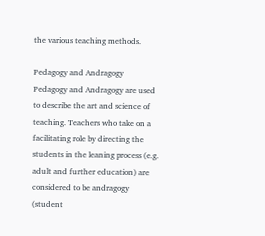the various teaching methods.

Pedagogy and Andragogy
Pedagogy and Andragogy are used to describe the art and science of teaching. Teachers who take on a facilitating role by directing the students in the leaning process (e.g. adult and further education) are considered to be andragogy (student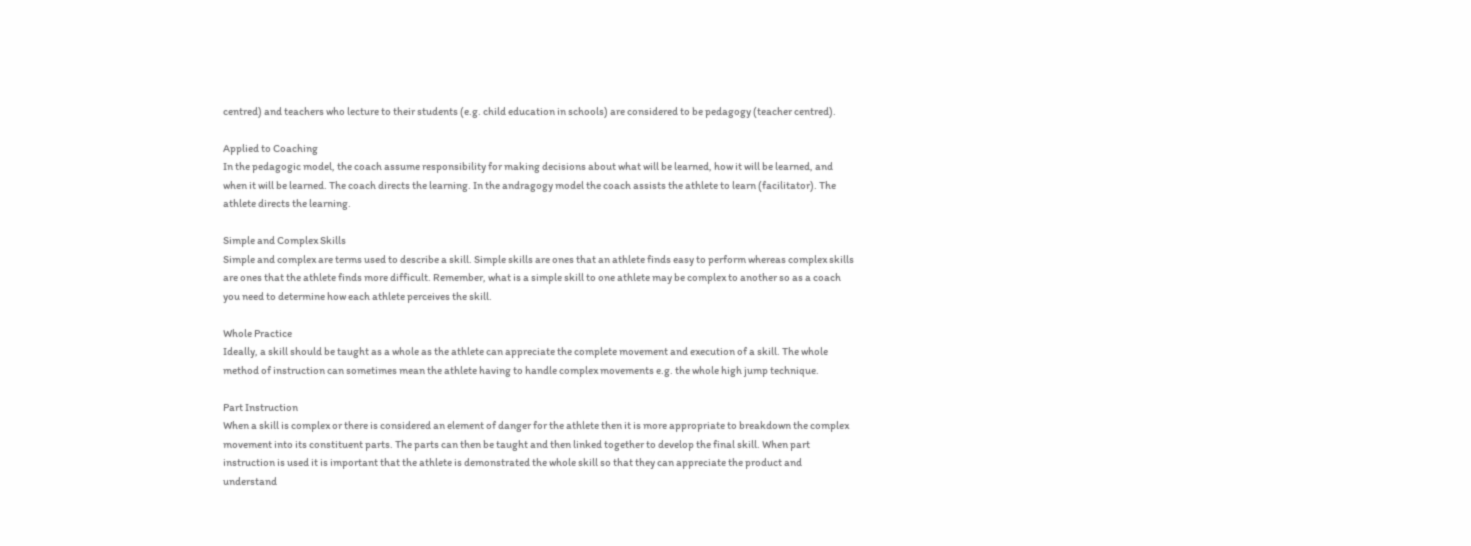centred) and teachers who lecture to their students (e.g. child education in schools) are considered to be pedagogy (teacher centred).

Applied to Coaching
In the pedagogic model, the coach assume responsibility for making decisions about what will be learned, how it will be learned, and when it will be learned. The coach directs the learning. In the andragogy model the coach assists the athlete to learn (facilitator). The athlete directs the learning.

Simple and Complex Skills
Simple and complex are terms used to describe a skill. Simple skills are ones that an athlete finds easy to perform whereas complex skills are ones that the athlete finds more difficult. Remember, what is a simple skill to one athlete may be complex to another so as a coach you need to determine how each athlete perceives the skill.

Whole Practice
Ideally, a skill should be taught as a whole as the athlete can appreciate the complete movement and execution of a skill. The whole method of instruction can sometimes mean the athlete having to handle complex movements e.g. the whole high jump technique.

Part Instruction
When a skill is complex or there is considered an element of danger for the athlete then it is more appropriate to breakdown the complex movement into its constituent parts. The parts can then be taught and then linked together to develop the final skill. When part instruction is used it is important that the athlete is demonstrated the whole skill so that they can appreciate the product and understand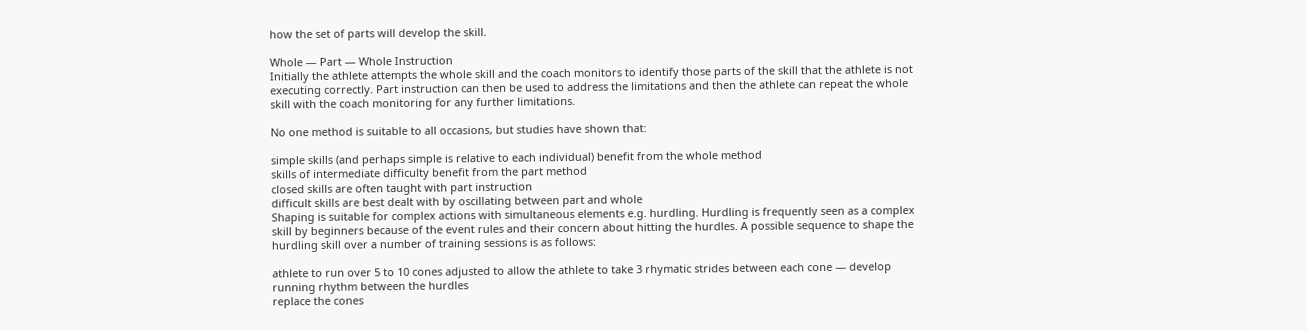how the set of parts will develop the skill.

Whole — Part — Whole Instruction
Initially the athlete attempts the whole skill and the coach monitors to identify those parts of the skill that the athlete is not executing correctly. Part instruction can then be used to address the limitations and then the athlete can repeat the whole skill with the coach monitoring for any further limitations.

No one method is suitable to all occasions, but studies have shown that:

simple skills (and perhaps simple is relative to each individual) benefit from the whole method
skills of intermediate difficulty benefit from the part method
closed skills are often taught with part instruction
difficult skills are best dealt with by oscillating between part and whole
Shaping is suitable for complex actions with simultaneous elements e.g. hurdling. Hurdling is frequently seen as a complex skill by beginners because of the event rules and their concern about hitting the hurdles. A possible sequence to shape the hurdling skill over a number of training sessions is as follows:

athlete to run over 5 to 10 cones adjusted to allow the athlete to take 3 rhymatic strides between each cone — develop running rhythm between the hurdles
replace the cones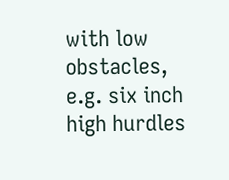with low obstacles, e.g. six inch high hurdles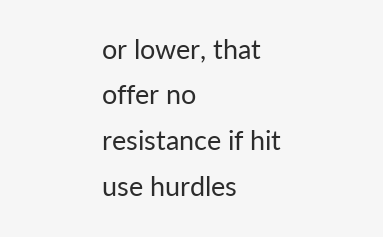or lower, that offer no resistance if hit
use hurdles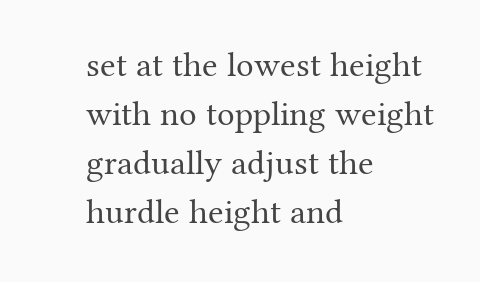set at the lowest height with no toppling weight
gradually adjust the hurdle height and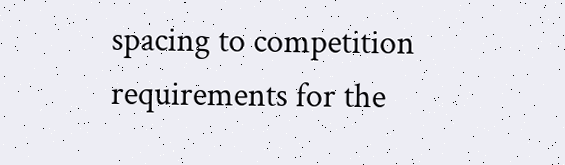spacing to competition requirements for the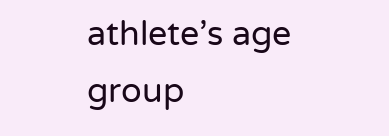athlete’s age group